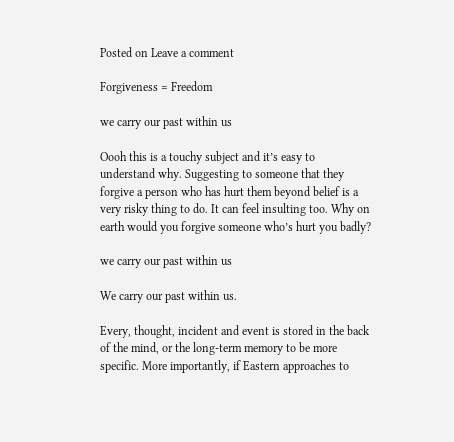Posted on Leave a comment

Forgiveness = Freedom

we carry our past within us

Oooh this is a touchy subject and it’s easy to understand why. Suggesting to someone that they forgive a person who has hurt them beyond belief is a very risky thing to do. It can feel insulting too. Why on earth would you forgive someone who’s hurt you badly?

we carry our past within us

We carry our past within us.

Every, thought, incident and event is stored in the back of the mind, or the long-term memory to be more specific. More importantly, if Eastern approaches to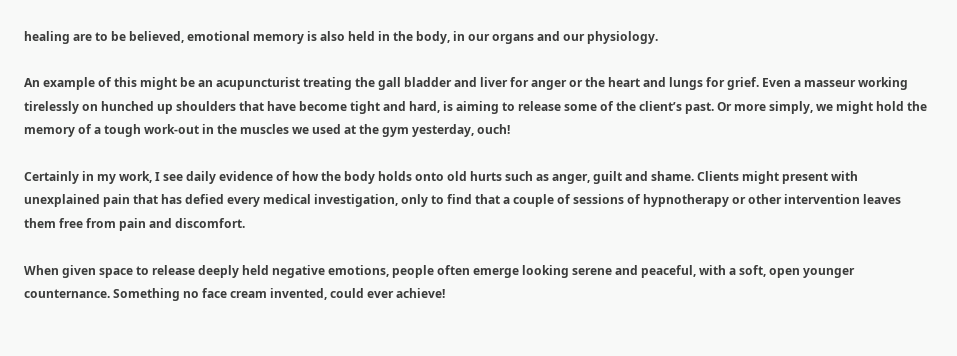healing are to be believed, emotional memory is also held in the body, in our organs and our physiology.

An example of this might be an acupuncturist treating the gall bladder and liver for anger or the heart and lungs for grief. Even a masseur working tirelessly on hunched up shoulders that have become tight and hard, is aiming to release some of the client’s past. Or more simply, we might hold the memory of a tough work-out in the muscles we used at the gym yesterday, ouch!

Certainly in my work, I see daily evidence of how the body holds onto old hurts such as anger, guilt and shame. Clients might present with unexplained pain that has defied every medical investigation, only to find that a couple of sessions of hypnotherapy or other intervention leaves them free from pain and discomfort.

When given space to release deeply held negative emotions, people often emerge looking serene and peaceful, with a soft, open younger counternance. Something no face cream invented, could ever achieve!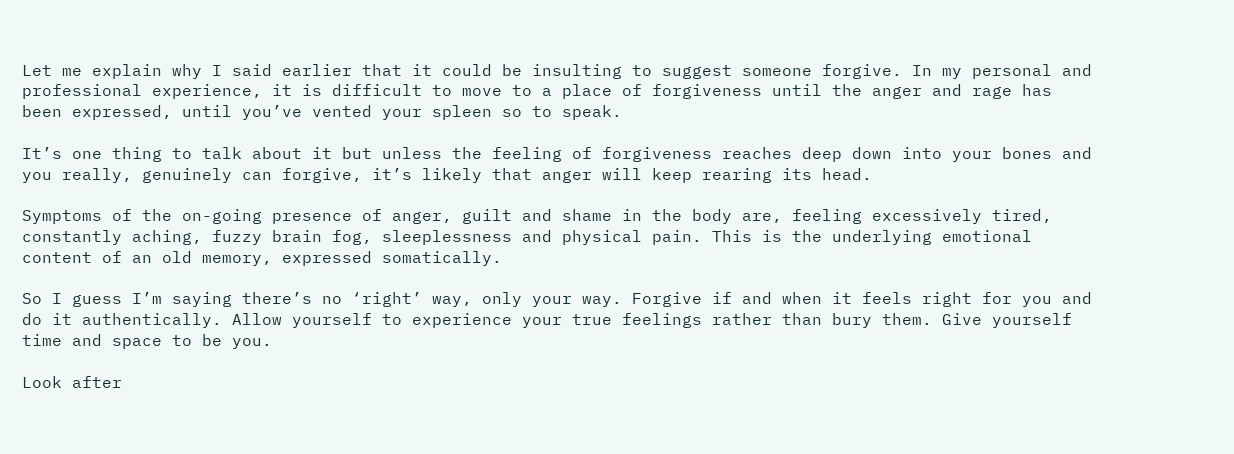Let me explain why I said earlier that it could be insulting to suggest someone forgive. In my personal and professional experience, it is difficult to move to a place of forgiveness until the anger and rage has been expressed, until you’ve vented your spleen so to speak.

It’s one thing to talk about it but unless the feeling of forgiveness reaches deep down into your bones and you really, genuinely can forgive, it’s likely that anger will keep rearing its head.

Symptoms of the on-going presence of anger, guilt and shame in the body are, feeling excessively tired, constantly aching, fuzzy brain fog, sleeplessness and physical pain. This is the underlying emotional content of an old memory, expressed somatically.

So I guess I’m saying there’s no ‘right’ way, only your way. Forgive if and when it feels right for you and do it authentically. Allow yourself to experience your true feelings rather than bury them. Give yourself time and space to be you.

Look after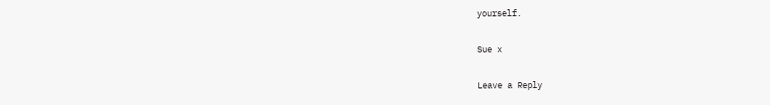yourself.

Sue x

Leave a Reply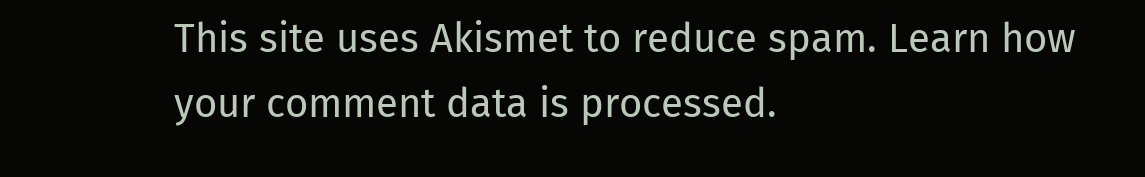This site uses Akismet to reduce spam. Learn how your comment data is processed.